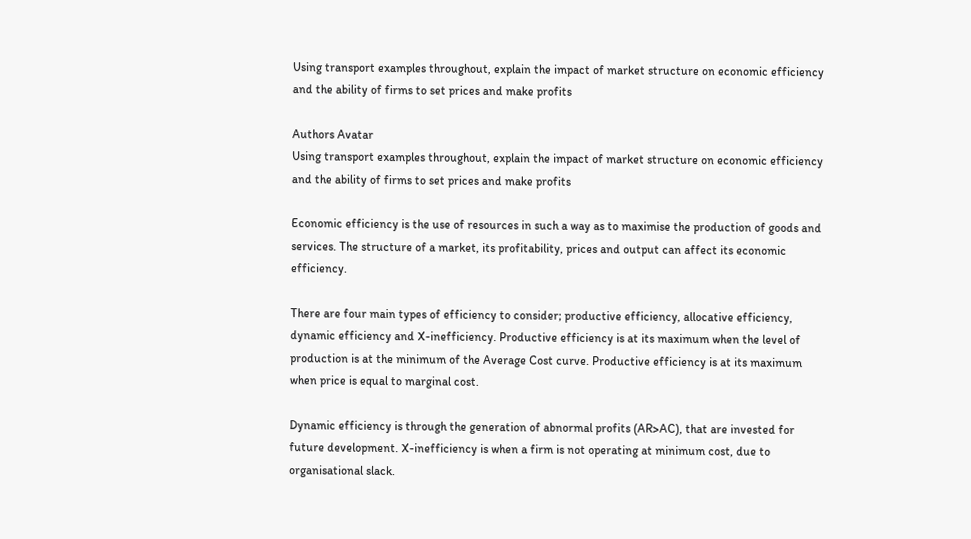Using transport examples throughout, explain the impact of market structure on economic efficiency and the ability of firms to set prices and make profits

Authors Avatar
Using transport examples throughout, explain the impact of market structure on economic efficiency and the ability of firms to set prices and make profits

Economic efficiency is the use of resources in such a way as to maximise the production of goods and services. The structure of a market, its profitability, prices and output can affect its economic efficiency.

There are four main types of efficiency to consider; productive efficiency, allocative efficiency, dynamic efficiency and X-inefficiency. Productive efficiency is at its maximum when the level of production is at the minimum of the Average Cost curve. Productive efficiency is at its maximum when price is equal to marginal cost.

Dynamic efficiency is through the generation of abnormal profits (AR>AC), that are invested for future development. X-inefficiency is when a firm is not operating at minimum cost, due to organisational slack.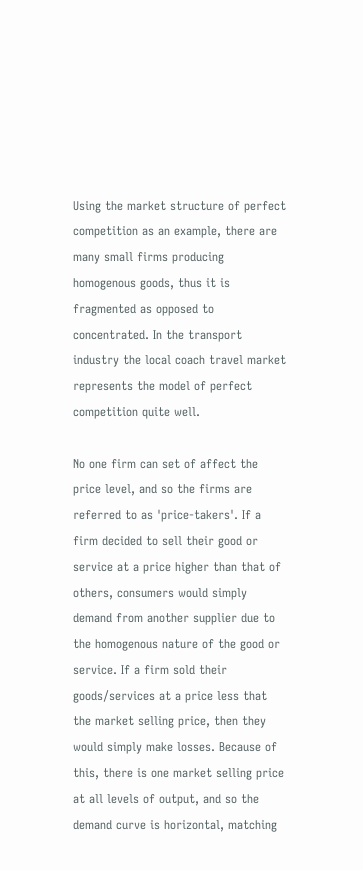Using the market structure of perfect competition as an example, there are many small firms producing homogenous goods, thus it is fragmented as opposed to concentrated. In the transport industry the local coach travel market represents the model of perfect competition quite well.

No one firm can set of affect the price level, and so the firms are referred to as 'price-takers'. If a firm decided to sell their good or service at a price higher than that of others, consumers would simply demand from another supplier due to the homogenous nature of the good or service. If a firm sold their goods/services at a price less that the market selling price, then they would simply make losses. Because of this, there is one market selling price at all levels of output, and so the demand curve is horizontal, matching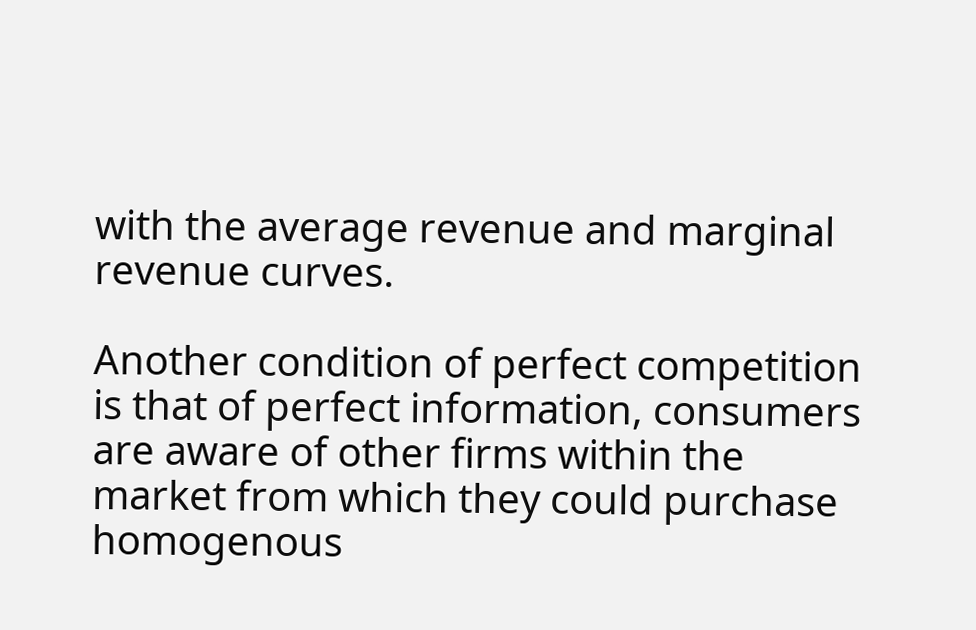with the average revenue and marginal revenue curves.

Another condition of perfect competition is that of perfect information, consumers are aware of other firms within the market from which they could purchase homogenous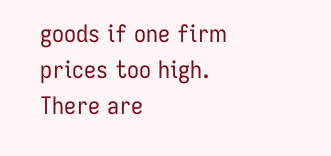goods if one firm prices too high. There are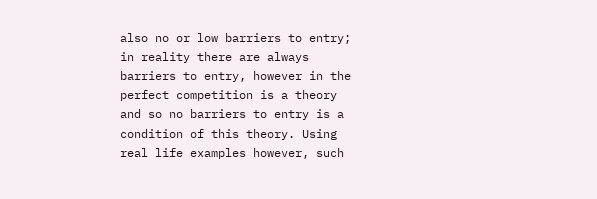also no or low barriers to entry; in reality there are always barriers to entry, however in the perfect competition is a theory and so no barriers to entry is a condition of this theory. Using real life examples however, such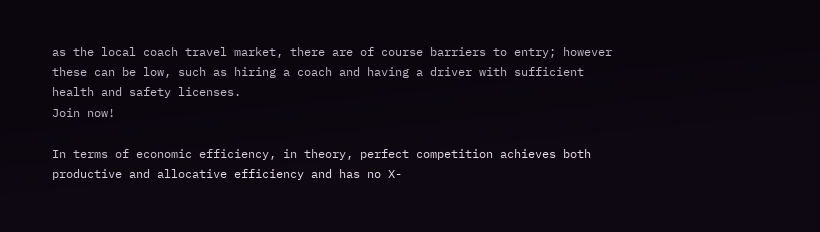as the local coach travel market, there are of course barriers to entry; however these can be low, such as hiring a coach and having a driver with sufficient health and safety licenses.
Join now!

In terms of economic efficiency, in theory, perfect competition achieves both productive and allocative efficiency and has no X-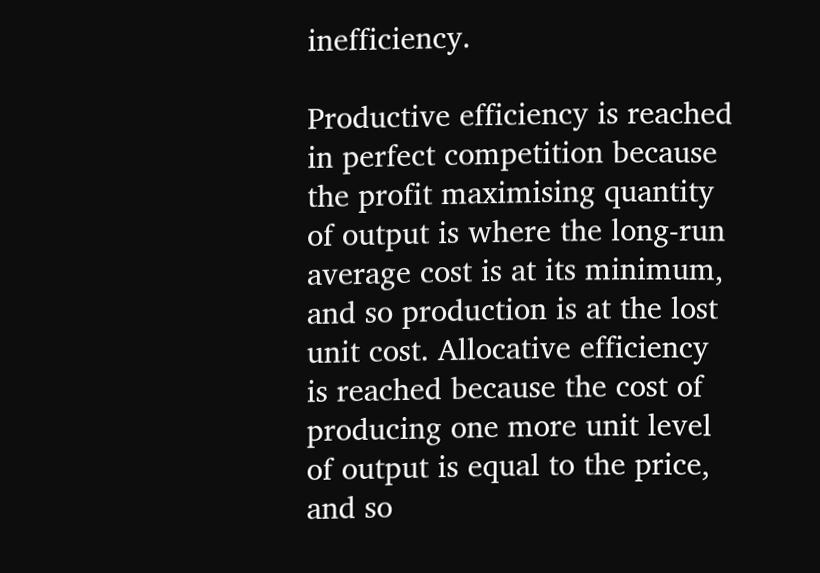inefficiency.

Productive efficiency is reached in perfect competition because the profit maximising quantity of output is where the long-run average cost is at its minimum, and so production is at the lost unit cost. Allocative efficiency is reached because the cost of producing one more unit level of output is equal to the price, and so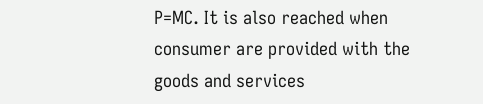P=MC. It is also reached when consumer are provided with the goods and services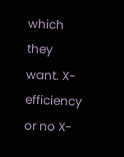which they want. X-efficiency or no X-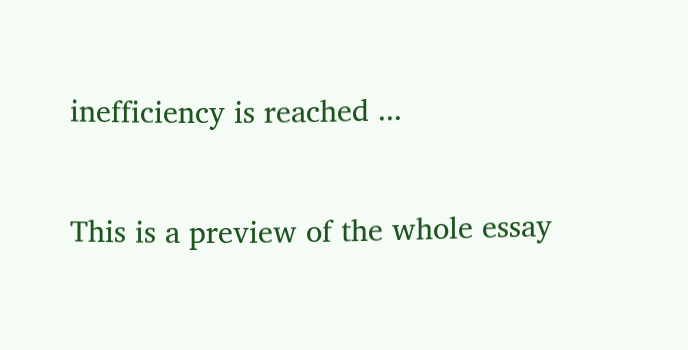inefficiency is reached ...

This is a preview of the whole essay